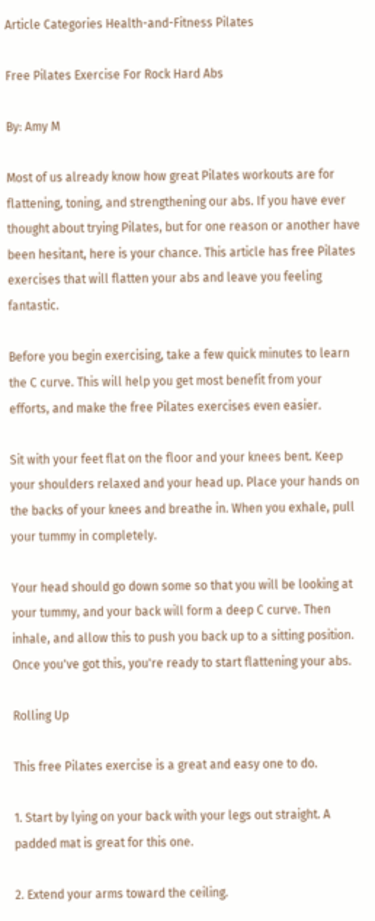Article Categories Health-and-Fitness Pilates

Free Pilates Exercise For Rock Hard Abs

By: Amy M

Most of us already know how great Pilates workouts are for flattening, toning, and strengthening our abs. If you have ever thought about trying Pilates, but for one reason or another have been hesitant, here is your chance. This article has free Pilates exercises that will flatten your abs and leave you feeling fantastic.

Before you begin exercising, take a few quick minutes to learn the C curve. This will help you get most benefit from your efforts, and make the free Pilates exercises even easier.

Sit with your feet flat on the floor and your knees bent. Keep your shoulders relaxed and your head up. Place your hands on the backs of your knees and breathe in. When you exhale, pull your tummy in completely.

Your head should go down some so that you will be looking at your tummy, and your back will form a deep C curve. Then inhale, and allow this to push you back up to a sitting position. Once you've got this, you're ready to start flattening your abs.

Rolling Up

This free Pilates exercise is a great and easy one to do.

1. Start by lying on your back with your legs out straight. A padded mat is great for this one.

2. Extend your arms toward the ceiling.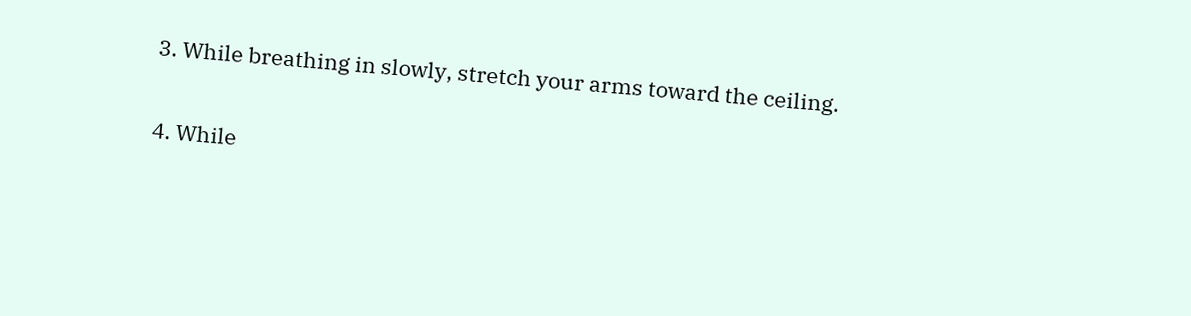3. While breathing in slowly, stretch your arms toward the ceiling.

4. While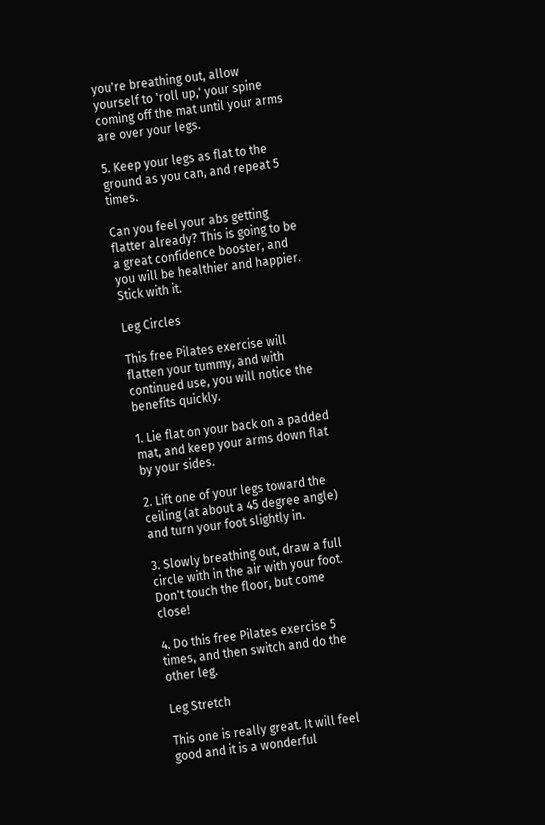you're breathing out, allow yourself to 'roll up,' your spine coming off the mat until your arms are over your legs.

5. Keep your legs as flat to the ground as you can, and repeat 5 times.

Can you feel your abs getting flatter already? This is going to be a great confidence booster, and you will be healthier and happier. Stick with it.

Leg Circles

This free Pilates exercise will flatten your tummy, and with continued use, you will notice the benefits quickly.

1. Lie flat on your back on a padded mat, and keep your arms down flat by your sides.

2. Lift one of your legs toward the ceiling (at about a 45 degree angle) and turn your foot slightly in.

3. Slowly breathing out, draw a full circle with in the air with your foot. Don't touch the floor, but come close!

4. Do this free Pilates exercise 5 times, and then switch and do the other leg.

Leg Stretch

This one is really great. It will feel good and it is a wonderful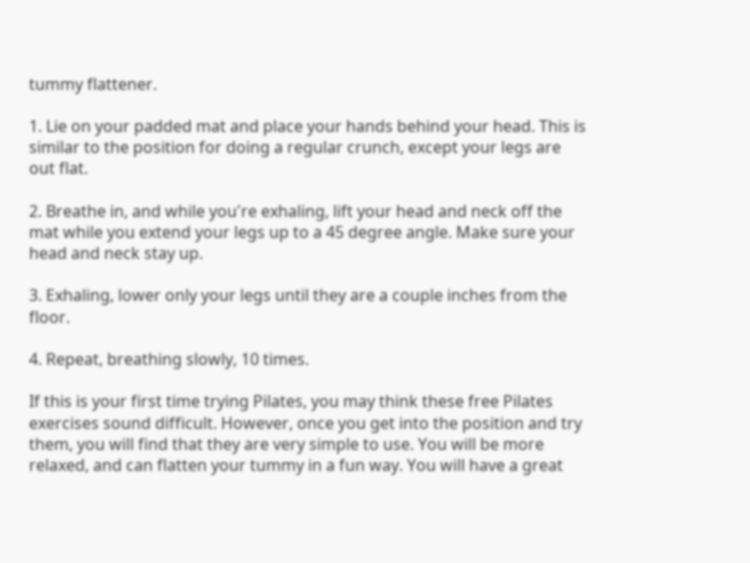tummy flattener.

1. Lie on your padded mat and place your hands behind your head. This is similar to the position for doing a regular crunch, except your legs are out flat.

2. Breathe in, and while you're exhaling, lift your head and neck off the mat while you extend your legs up to a 45 degree angle. Make sure your head and neck stay up.

3. Exhaling, lower only your legs until they are a couple inches from the floor.

4. Repeat, breathing slowly, 10 times.

If this is your first time trying Pilates, you may think these free Pilates exercises sound difficult. However, once you get into the position and try them, you will find that they are very simple to use. You will be more relaxed, and can flatten your tummy in a fun way. You will have a great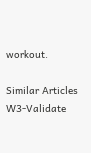workout.

Similar Articles
W3-Validate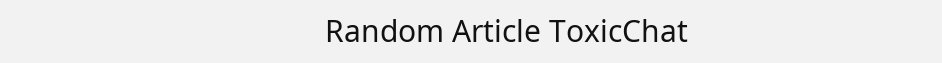Random Article ToxicChat